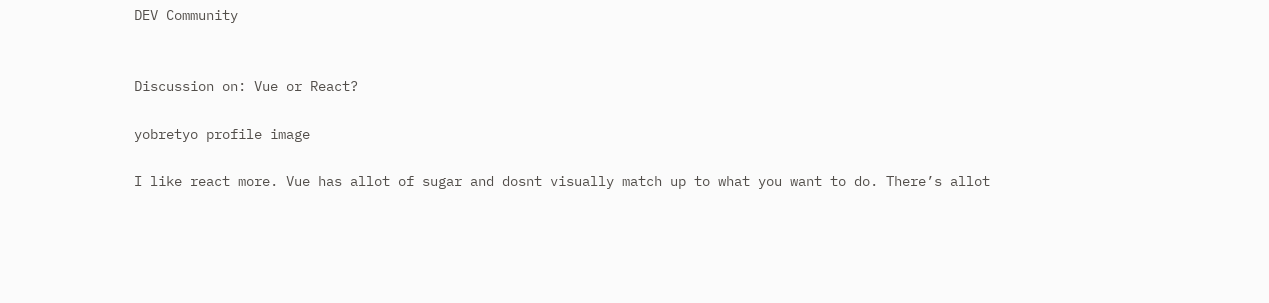DEV Community


Discussion on: Vue or React?

yobretyo profile image

I like react more. Vue has allot of sugar and dosnt visually match up to what you want to do. There’s allot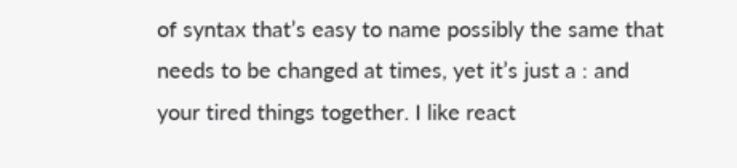of syntax that’s easy to name possibly the same that needs to be changed at times, yet it’s just a : and your tired things together. I like react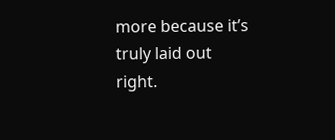more because it’s truly laid out right.